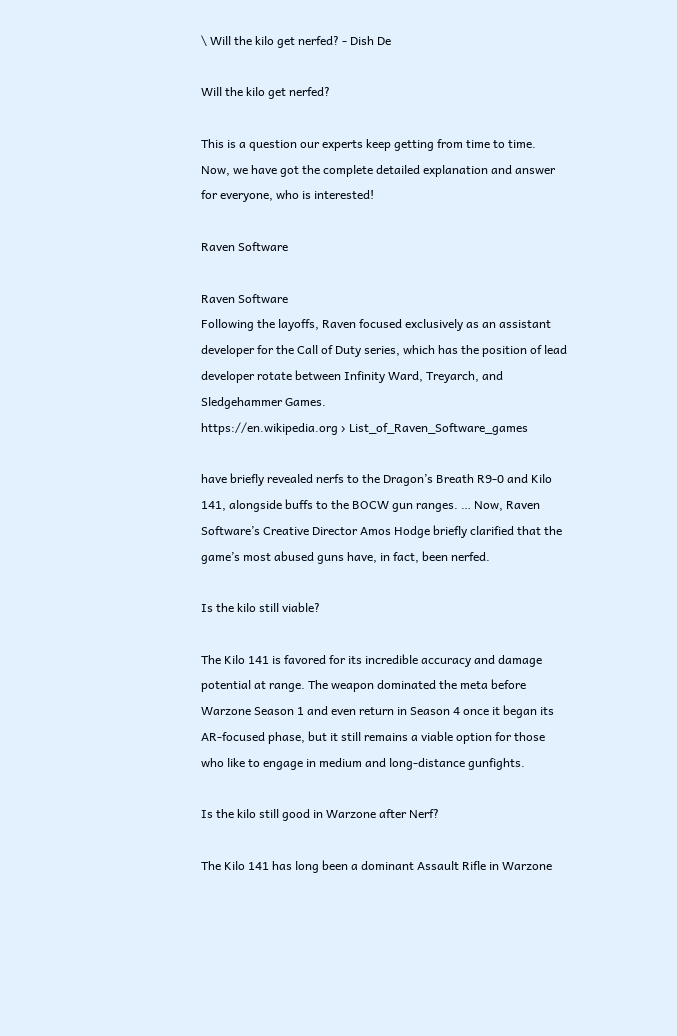\ Will the kilo get nerfed? - Dish De

Will the kilo get nerfed?

This is a question our experts keep getting from time to time. Now, we have got the complete detailed explanation and answer for everyone, who is interested!

Raven Software

Raven Software
Following the layoffs, Raven focused exclusively as an assistant developer for the Call of Duty series, which has the position of lead developer rotate between Infinity Ward, Treyarch, and Sledgehammer Games.
https://en.wikipedia.org › List_of_Raven_Software_games

have briefly revealed nerfs to the Dragon’s Breath R9-0 and Kilo 141, alongside buffs to the BOCW gun ranges. … Now, Raven Software’s Creative Director Amos Hodge briefly clarified that the game’s most abused guns have, in fact, been nerfed.

Is the kilo still viable?

The Kilo 141 is favored for its incredible accuracy and damage potential at range. The weapon dominated the meta before Warzone Season 1 and even return in Season 4 once it began its AR-focused phase, but it still remains a viable option for those who like to engage in medium and long-distance gunfights.

Is the kilo still good in Warzone after Nerf?

The Kilo 141 has long been a dominant Assault Rifle in Warzone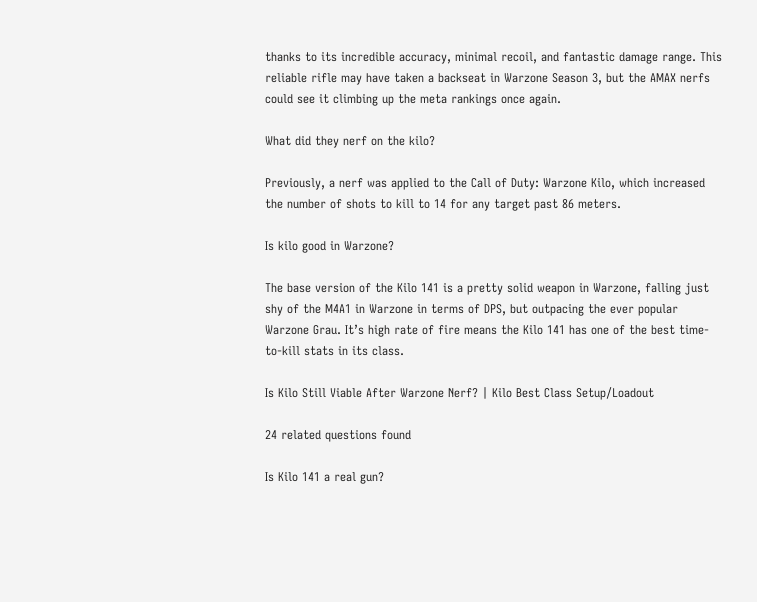thanks to its incredible accuracy, minimal recoil, and fantastic damage range. This reliable rifle may have taken a backseat in Warzone Season 3, but the AMAX nerfs could see it climbing up the meta rankings once again.

What did they nerf on the kilo?

Previously, a nerf was applied to the Call of Duty: Warzone Kilo, which increased the number of shots to kill to 14 for any target past 86 meters.

Is kilo good in Warzone?

The base version of the Kilo 141 is a pretty solid weapon in Warzone, falling just shy of the M4A1 in Warzone in terms of DPS, but outpacing the ever popular Warzone Grau. It’s high rate of fire means the Kilo 141 has one of the best time-to-kill stats in its class.

Is Kilo Still Viable After Warzone Nerf? | Kilo Best Class Setup/Loadout

24 related questions found

Is Kilo 141 a real gun?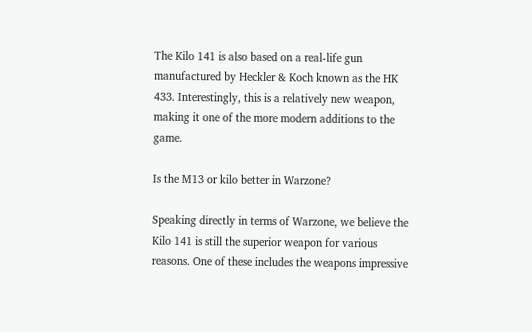The Kilo 141 is also based on a real-life gun manufactured by Heckler & Koch known as the HK 433. Interestingly, this is a relatively new weapon, making it one of the more modern additions to the game.

Is the M13 or kilo better in Warzone?

Speaking directly in terms of Warzone, we believe the Kilo 141 is still the superior weapon for various reasons. One of these includes the weapons impressive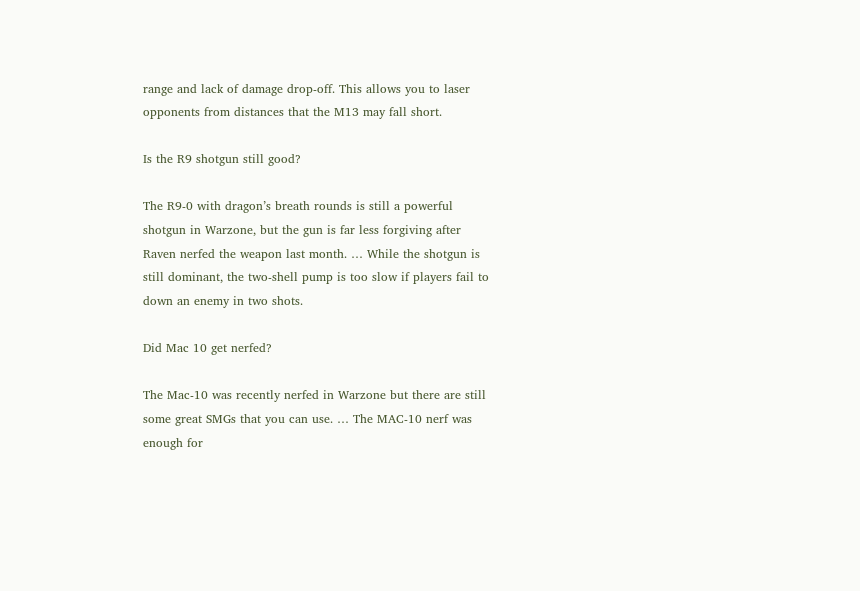range and lack of damage drop-off. This allows you to laser opponents from distances that the M13 may fall short.

Is the R9 shotgun still good?

The R9-0 with dragon’s breath rounds is still a powerful shotgun in Warzone, but the gun is far less forgiving after Raven nerfed the weapon last month. … While the shotgun is still dominant, the two-shell pump is too slow if players fail to down an enemy in two shots.

Did Mac 10 get nerfed?

The Mac-10 was recently nerfed in Warzone but there are still some great SMGs that you can use. … The MAC-10 nerf was enough for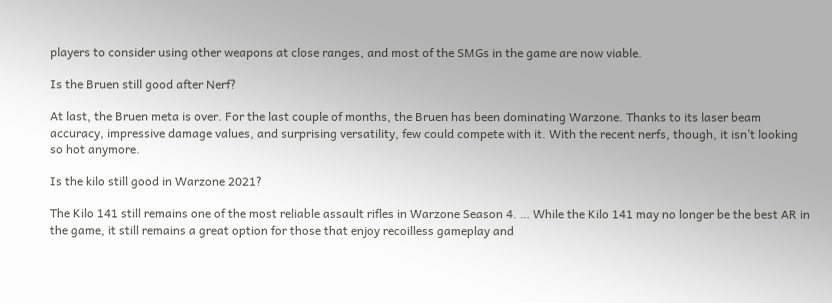players to consider using other weapons at close ranges, and most of the SMGs in the game are now viable.

Is the Bruen still good after Nerf?

At last, the Bruen meta is over. For the last couple of months, the Bruen has been dominating Warzone. Thanks to its laser beam accuracy, impressive damage values, and surprising versatility, few could compete with it. With the recent nerfs, though, it isn’t looking so hot anymore.

Is the kilo still good in Warzone 2021?

The Kilo 141 still remains one of the most reliable assault rifles in Warzone Season 4. … While the Kilo 141 may no longer be the best AR in the game, it still remains a great option for those that enjoy recoilless gameplay and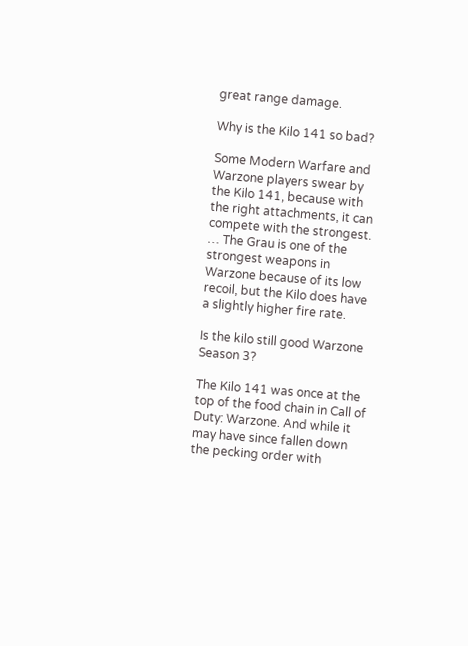great range damage.

Why is the Kilo 141 so bad?

Some Modern Warfare and Warzone players swear by the Kilo 141, because with the right attachments, it can compete with the strongest. … The Grau is one of the strongest weapons in Warzone because of its low recoil, but the Kilo does have a slightly higher fire rate.

Is the kilo still good Warzone Season 3?

The Kilo 141 was once at the top of the food chain in Call of Duty: Warzone. And while it may have since fallen down the pecking order with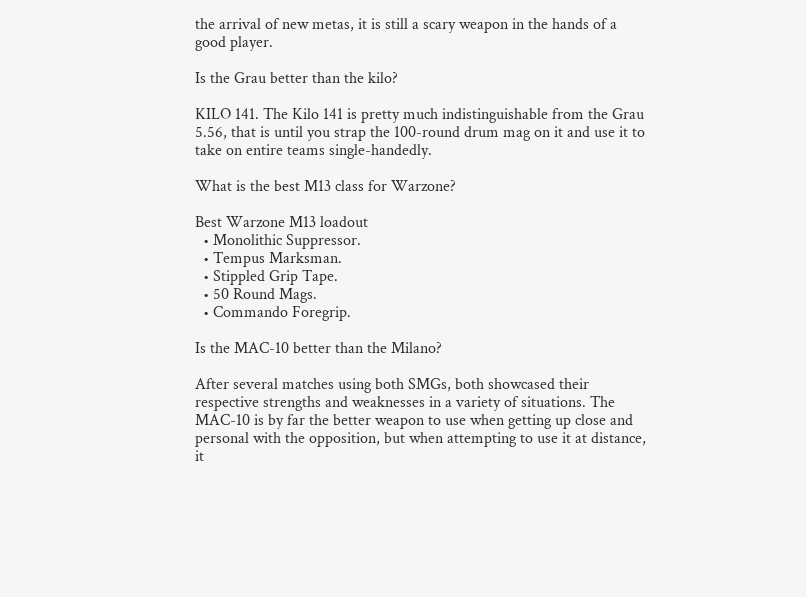the arrival of new metas, it is still a scary weapon in the hands of a good player.

Is the Grau better than the kilo?

KILO 141. The Kilo 141 is pretty much indistinguishable from the Grau 5.56, that is until you strap the 100-round drum mag on it and use it to take on entire teams single-handedly.

What is the best M13 class for Warzone?

Best Warzone M13 loadout
  • Monolithic Suppressor.
  • Tempus Marksman.
  • Stippled Grip Tape.
  • 50 Round Mags.
  • Commando Foregrip.

Is the MAC-10 better than the Milano?

After several matches using both SMGs, both showcased their respective strengths and weaknesses in a variety of situations. The MAC-10 is by far the better weapon to use when getting up close and personal with the opposition, but when attempting to use it at distance, it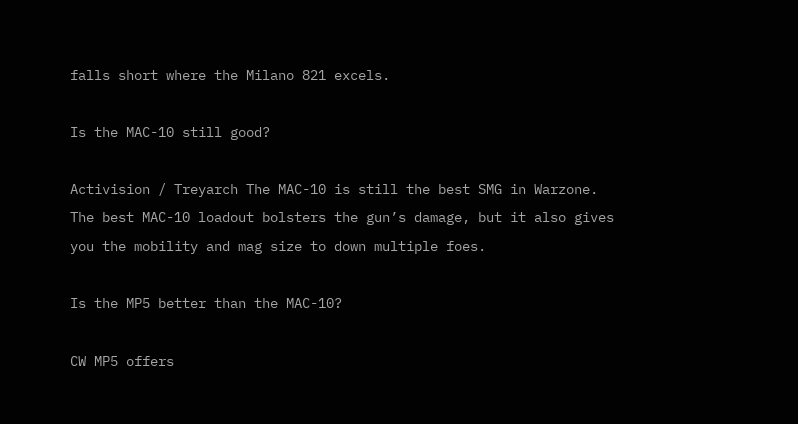falls short where the Milano 821 excels.

Is the MAC-10 still good?

Activision / Treyarch The MAC-10 is still the best SMG in Warzone. The best MAC-10 loadout bolsters the gun’s damage, but it also gives you the mobility and mag size to down multiple foes.

Is the MP5 better than the MAC-10?

CW MP5 offers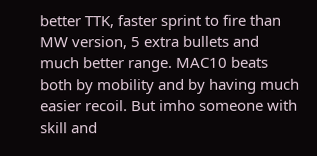better TTK, faster sprint to fire than MW version, 5 extra bullets and much better range. MAC10 beats both by mobility and by having much easier recoil. But imho someone with skill and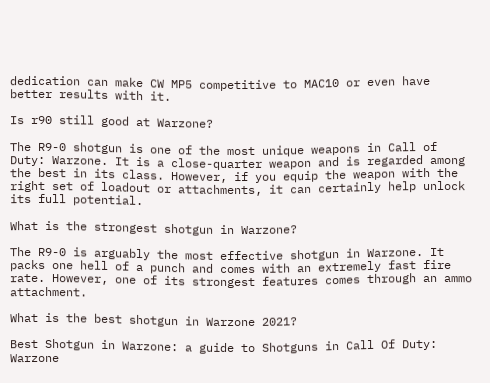dedication can make CW MP5 competitive to MAC10 or even have better results with it.

Is r90 still good at Warzone?

The R9-0 shotgun is one of the most unique weapons in Call of Duty: Warzone. It is a close-quarter weapon and is regarded among the best in its class. However, if you equip the weapon with the right set of loadout or attachments, it can certainly help unlock its full potential.

What is the strongest shotgun in Warzone?

The R9-0 is arguably the most effective shotgun in Warzone. It packs one hell of a punch and comes with an extremely fast fire rate. However, one of its strongest features comes through an ammo attachment.

What is the best shotgun in Warzone 2021?

Best Shotgun in Warzone: a guide to Shotguns in Call Of Duty: Warzone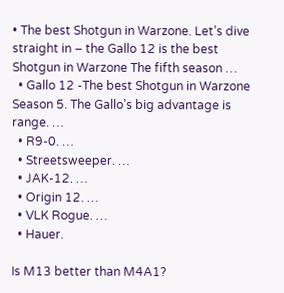• The best Shotgun in Warzone. Let’s dive straight in – the Gallo 12 is the best Shotgun in Warzone The fifth season …
  • Gallo 12 -The best Shotgun in Warzone Season 5. The Gallo’s big advantage is range. …
  • R9-0. …
  • Streetsweeper. …
  • JAK-12. …
  • Origin 12. …
  • VLK Rogue. …
  • Hauer.

Is M13 better than M4A1?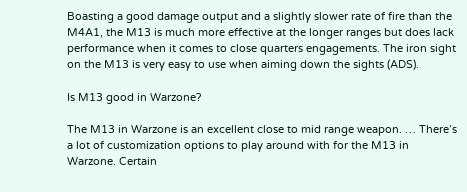Boasting a good damage output and a slightly slower rate of fire than the M4A1, the M13 is much more effective at the longer ranges but does lack performance when it comes to close quarters engagements. The iron sight on the M13 is very easy to use when aiming down the sights (ADS).

Is M13 good in Warzone?

The M13 in Warzone is an excellent close to mid range weapon. … There’s a lot of customization options to play around with for the M13 in Warzone. Certain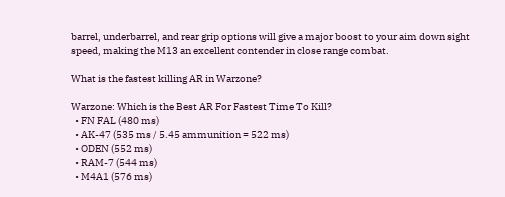barrel, underbarrel, and rear grip options will give a major boost to your aim down sight speed, making the M13 an excellent contender in close range combat.

What is the fastest killing AR in Warzone?

Warzone: Which is the Best AR For Fastest Time To Kill?
  • FN FAL (480 ms)
  • AK-47 (535 ms / 5.45 ammunition = 522 ms)
  • ODEN (552 ms)
  • RAM-7 (544 ms)
  • M4A1 (576 ms)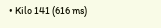• Kilo 141 (616 ms)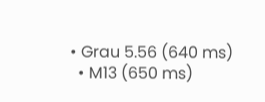• Grau 5.56 (640 ms)
  • M13 (650 ms)